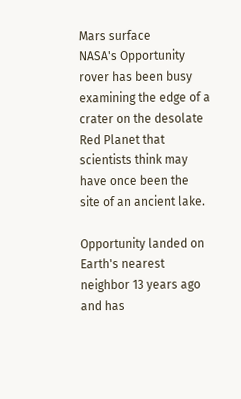Mars surface
NASA's Opportunity rover has been busy examining the edge of a crater on the desolate Red Planet that scientists think may have once been the site of an ancient lake.

Opportunity landed on Earth's nearest neighbor 13 years ago and has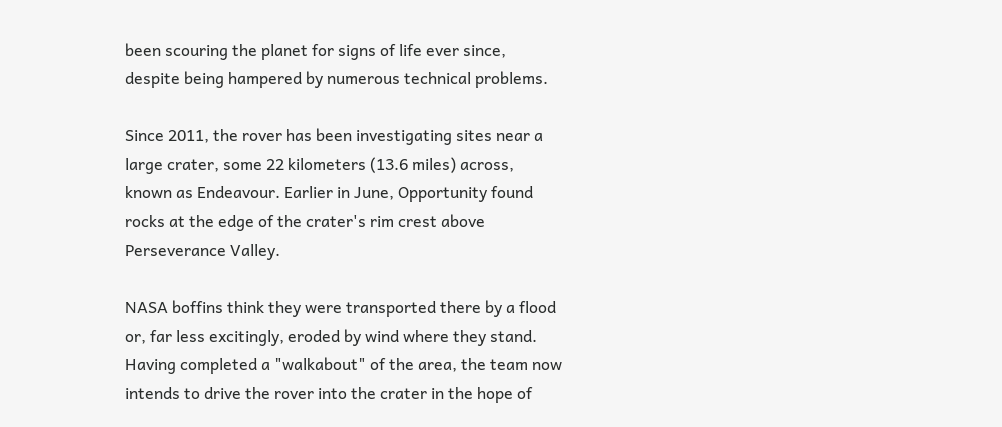been scouring the planet for signs of life ever since, despite being hampered by numerous technical problems.

Since 2011, the rover has been investigating sites near a large crater, some 22 kilometers (13.6 miles) across, known as Endeavour. Earlier in June, Opportunity found rocks at the edge of the crater's rim crest above Perseverance Valley.

NASA boffins think they were transported there by a flood or, far less excitingly, eroded by wind where they stand. Having completed a "walkabout" of the area, the team now intends to drive the rover into the crater in the hope of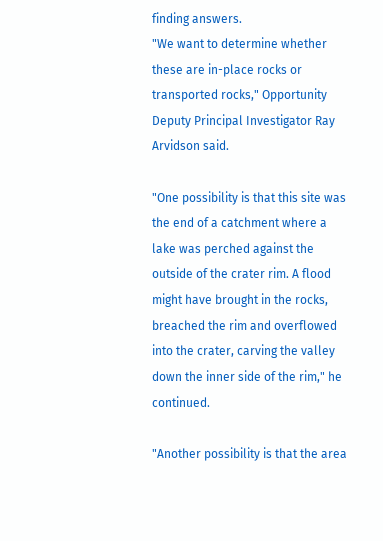finding answers.
"We want to determine whether these are in-place rocks or transported rocks," Opportunity Deputy Principal Investigator Ray Arvidson said.

"One possibility is that this site was the end of a catchment where a lake was perched against the outside of the crater rim. A flood might have brought in the rocks, breached the rim and overflowed into the crater, carving the valley down the inner side of the rim," he continued.

"Another possibility is that the area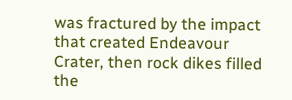was fractured by the impact that created Endeavour Crater, then rock dikes filled the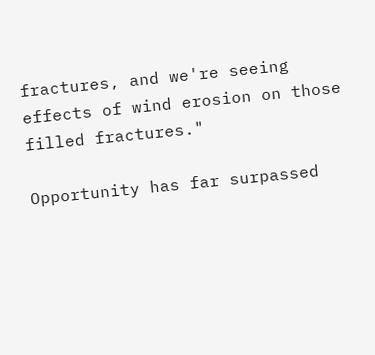fractures, and we're seeing effects of wind erosion on those filled fractures."

Opportunity has far surpassed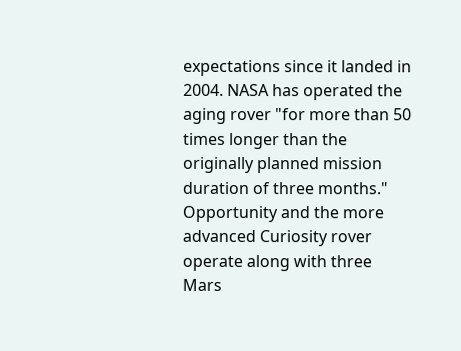expectations since it landed in 2004. NASA has operated the aging rover "for more than 50 times longer than the originally planned mission duration of three months."
Opportunity and the more advanced Curiosity rover operate along with three Mars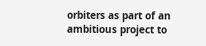orbiters as part of an ambitious project to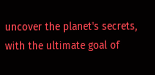uncover the planet's secrets, with the ultimate goal of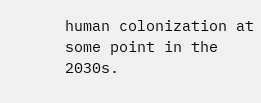human colonization at some point in the 2030s.